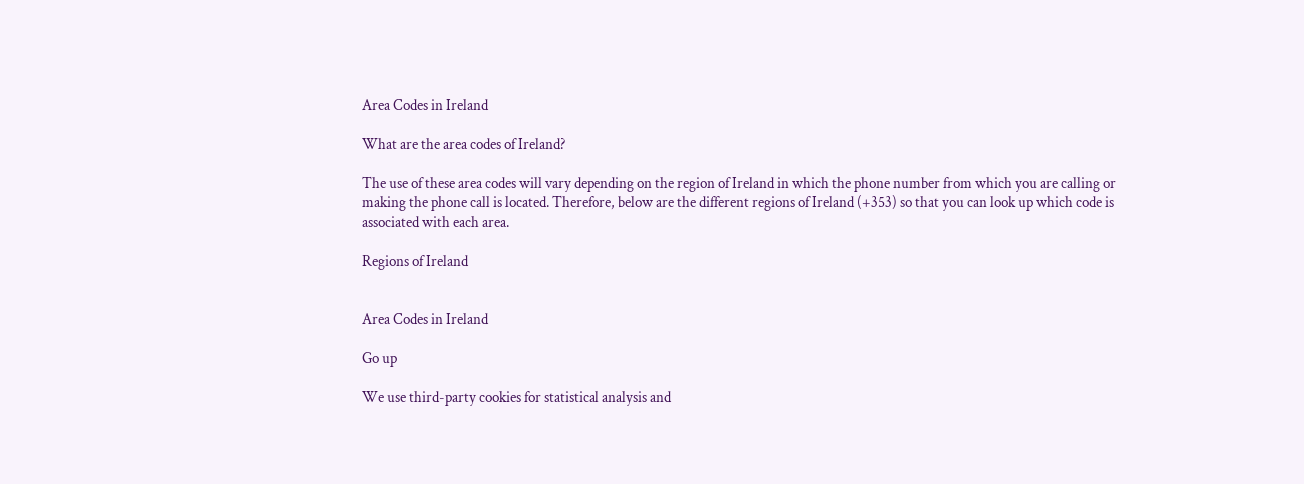Area Codes in Ireland

What are the area codes of Ireland?

The use of these area codes will vary depending on the region of Ireland in which the phone number from which you are calling or making the phone call is located. Therefore, below are the different regions of Ireland (+353) so that you can look up which code is associated with each area.

Regions of Ireland


Area Codes in Ireland

Go up

We use third-party cookies for statistical analysis and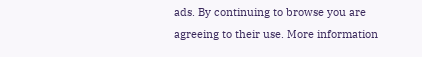ads. By continuing to browse you are agreeing to their use. More information